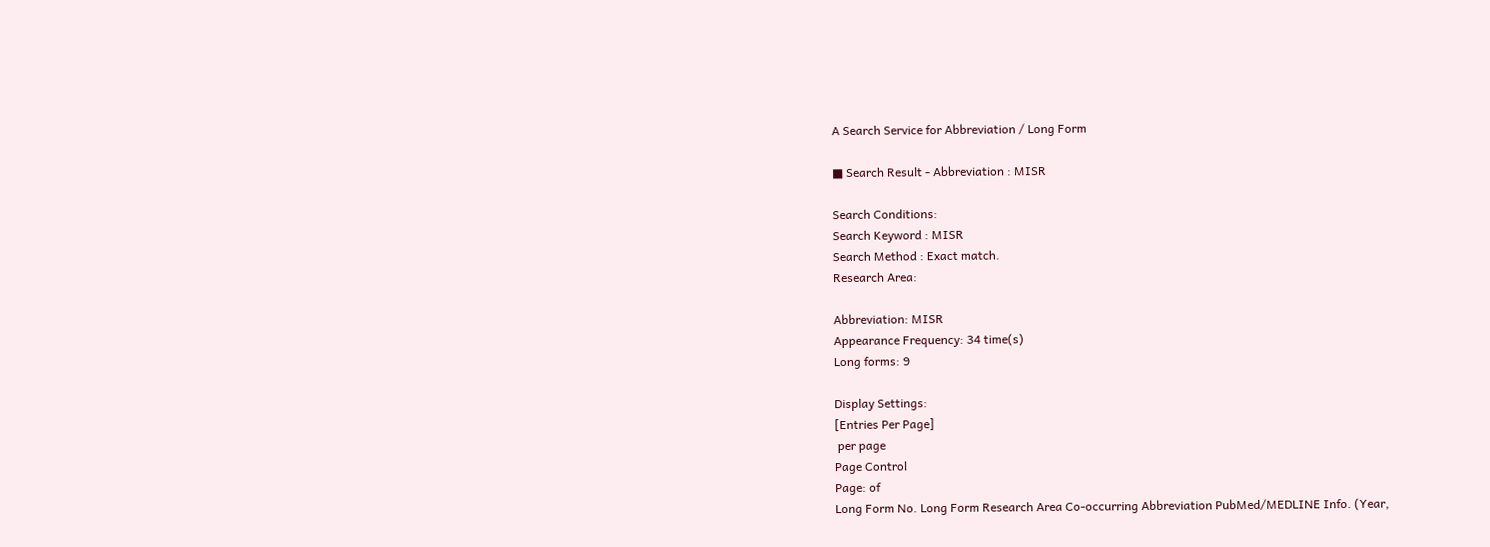A Search Service for Abbreviation / Long Form

■ Search Result - Abbreviation : MISR

Search Conditions:
Search Keyword : MISR
Search Method : Exact match.
Research Area:

Abbreviation: MISR
Appearance Frequency: 34 time(s)
Long forms: 9

Display Settings:
[Entries Per Page]
 per page
Page Control
Page: of
Long Form No. Long Form Research Area Co-occurring Abbreviation PubMed/MEDLINE Info. (Year,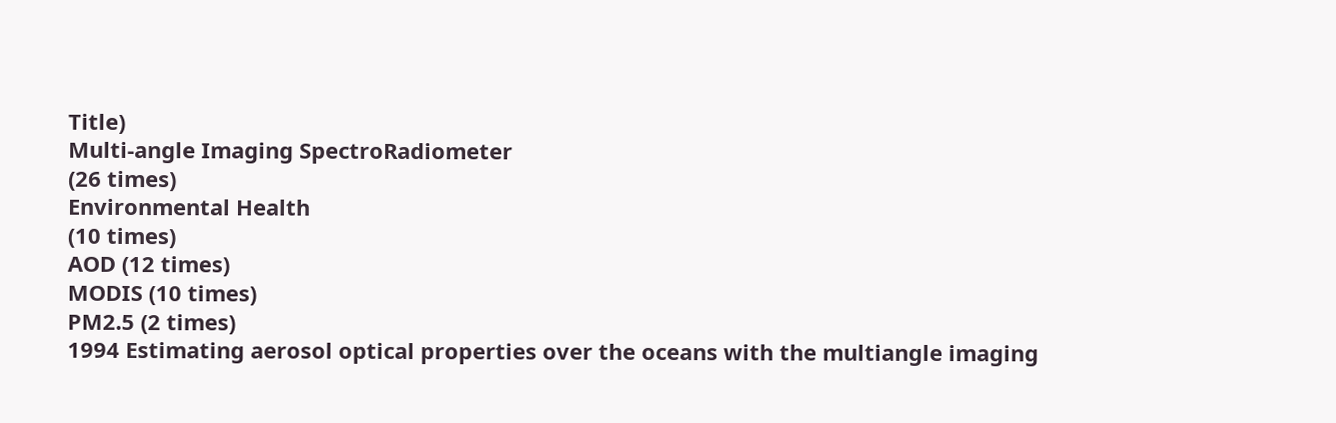Title)
Multi-angle Imaging SpectroRadiometer
(26 times)
Environmental Health
(10 times)
AOD (12 times)
MODIS (10 times)
PM2.5 (2 times)
1994 Estimating aerosol optical properties over the oceans with the multiangle imaging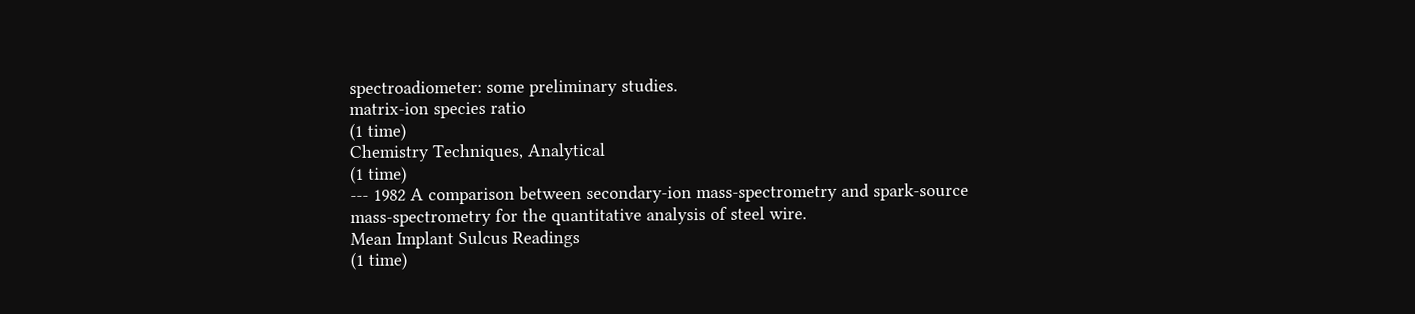spectroadiometer: some preliminary studies.
matrix-ion species ratio
(1 time)
Chemistry Techniques, Analytical
(1 time)
--- 1982 A comparison between secondary-ion mass-spectrometry and spark-source mass-spectrometry for the quantitative analysis of steel wire.
Mean Implant Sulcus Readings
(1 time)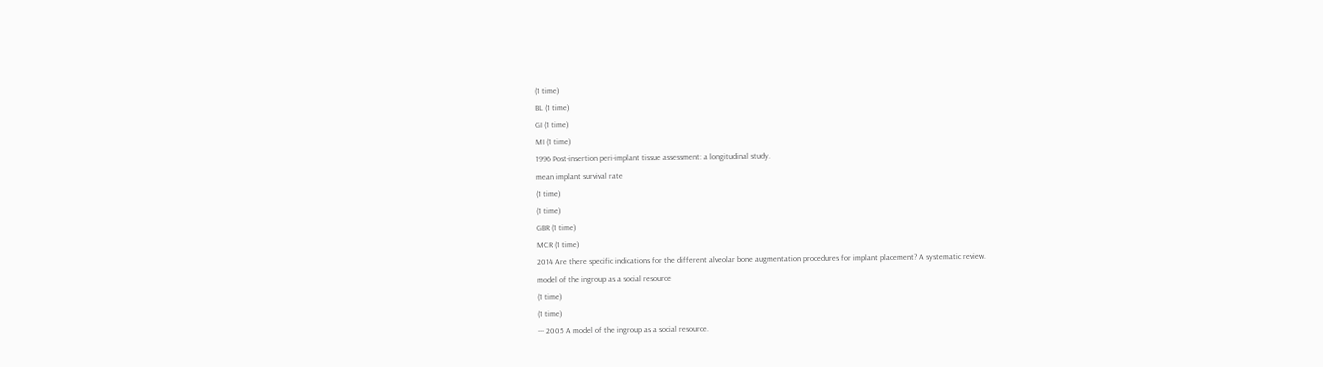(1 time)
BL (1 time)
GI (1 time)
MI (1 time)
1996 Post-insertion peri-implant tissue assessment: a longitudinal study.
mean implant survival rate
(1 time)
(1 time)
GBR (1 time)
MCR (1 time)
2014 Are there specific indications for the different alveolar bone augmentation procedures for implant placement? A systematic review.
model of the ingroup as a social resource
(1 time)
(1 time)
--- 2005 A model of the ingroup as a social resource.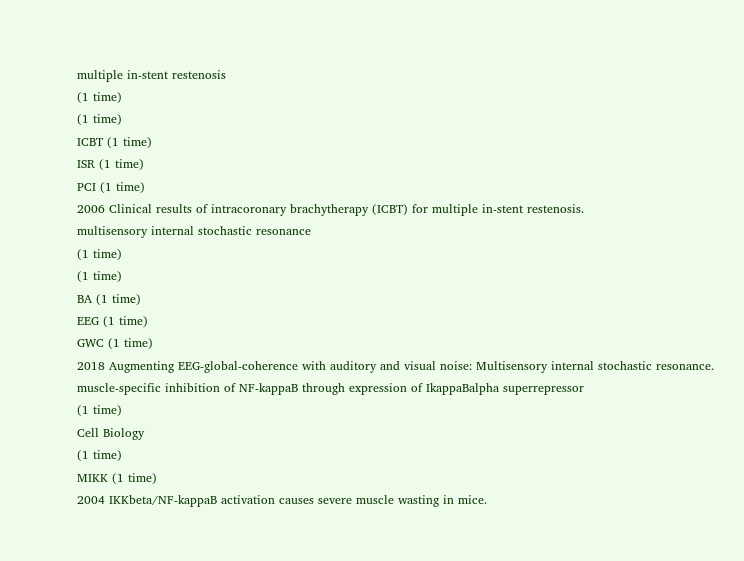multiple in-stent restenosis
(1 time)
(1 time)
ICBT (1 time)
ISR (1 time)
PCI (1 time)
2006 Clinical results of intracoronary brachytherapy (ICBT) for multiple in-stent restenosis.
multisensory internal stochastic resonance
(1 time)
(1 time)
BA (1 time)
EEG (1 time)
GWC (1 time)
2018 Augmenting EEG-global-coherence with auditory and visual noise: Multisensory internal stochastic resonance.
muscle-specific inhibition of NF-kappaB through expression of IkappaBalpha superrepressor
(1 time)
Cell Biology
(1 time)
MIKK (1 time)
2004 IKKbeta/NF-kappaB activation causes severe muscle wasting in mice.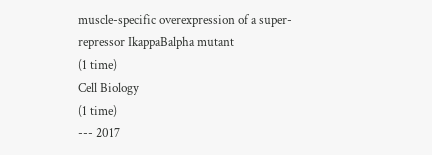muscle-specific overexpression of a super-repressor IkappaBalpha mutant
(1 time)
Cell Biology
(1 time)
--- 2017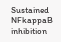Sustained NFkappaB inhibition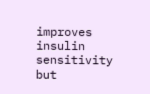improves insulin sensitivity but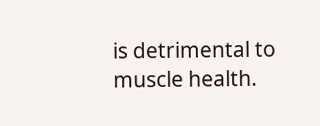is detrimental to muscle health.